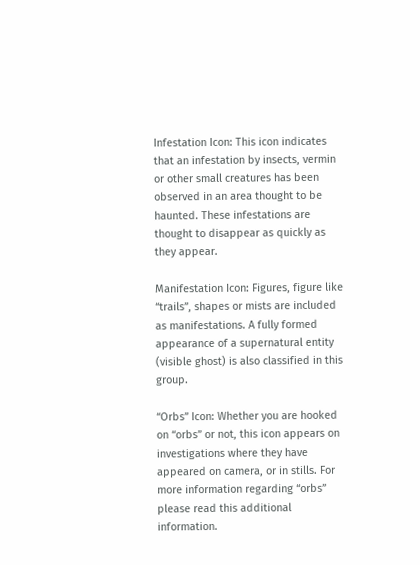Infestation Icon: This icon indicates that an infestation by insects, vermin or other small creatures has been observed in an area thought to be haunted. These infestations are thought to disappear as quickly as they appear.

Manifestation Icon: Figures, figure like “trails”, shapes or mists are included as manifestations. A fully formed appearance of a supernatural entity (visible ghost) is also classified in this group.

“Orbs” Icon: Whether you are hooked on “orbs” or not, this icon appears on investigations where they have appeared on camera, or in stills. For more information regarding “orbs” please read this additional information.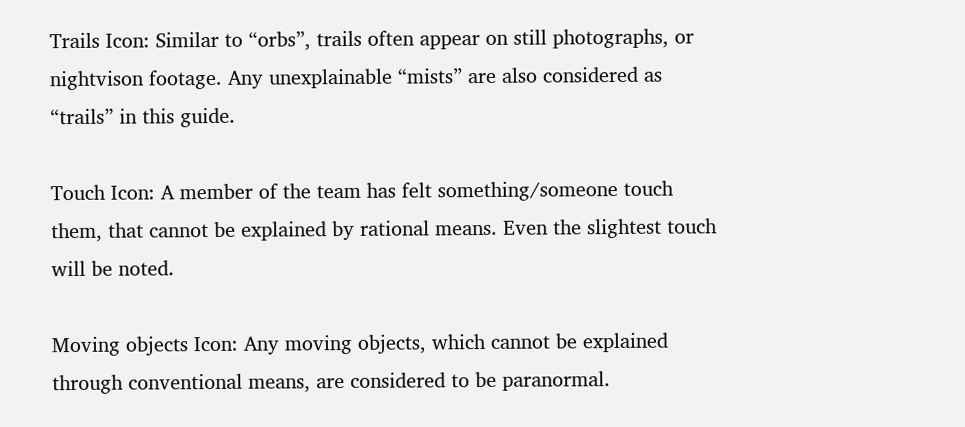Trails Icon: Similar to “orbs”, trails often appear on still photographs, or nightvison footage. Any unexplainable “mists” are also considered as “trails” in this guide.

Touch Icon: A member of the team has felt something/someone touch them, that cannot be explained by rational means. Even the slightest touch will be noted.

Moving objects Icon: Any moving objects, which cannot be explained through conventional means, are considered to be paranormal.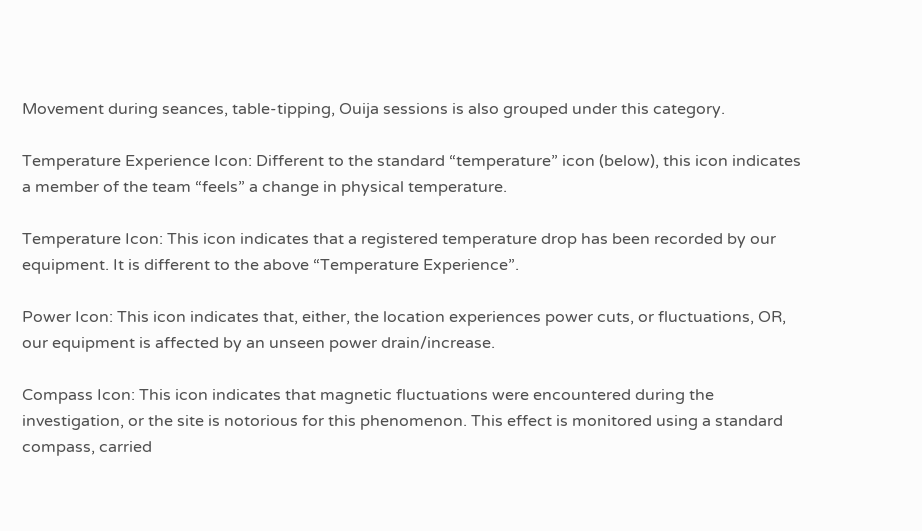Movement during seances, table-tipping, Ouija sessions is also grouped under this category.

Temperature Experience Icon: Different to the standard “temperature” icon (below), this icon indicates a member of the team “feels” a change in physical temperature.

Temperature Icon: This icon indicates that a registered temperature drop has been recorded by our equipment. It is different to the above “Temperature Experience”.

Power Icon: This icon indicates that, either, the location experiences power cuts, or fluctuations, OR, our equipment is affected by an unseen power drain/increase.

Compass Icon: This icon indicates that magnetic fluctuations were encountered during the investigation, or the site is notorious for this phenomenon. This effect is monitored using a standard compass, carried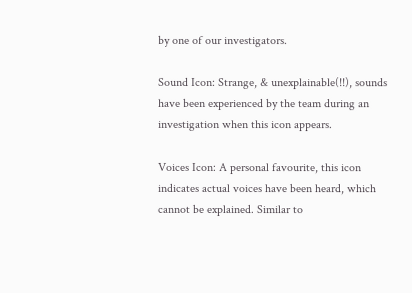by one of our investigators.

Sound Icon: Strange, & unexplainable(!!), sounds have been experienced by the team during an investigation when this icon appears.

Voices Icon: A personal favourite, this icon indicates actual voices have been heard, which cannot be explained. Similar to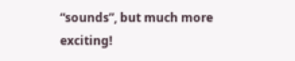“sounds”, but much more exciting!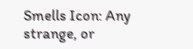Smells Icon: Any strange, or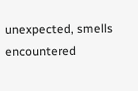unexpected, smells encountered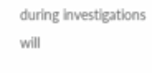during investigations will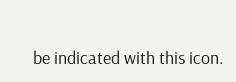be indicated with this icon.